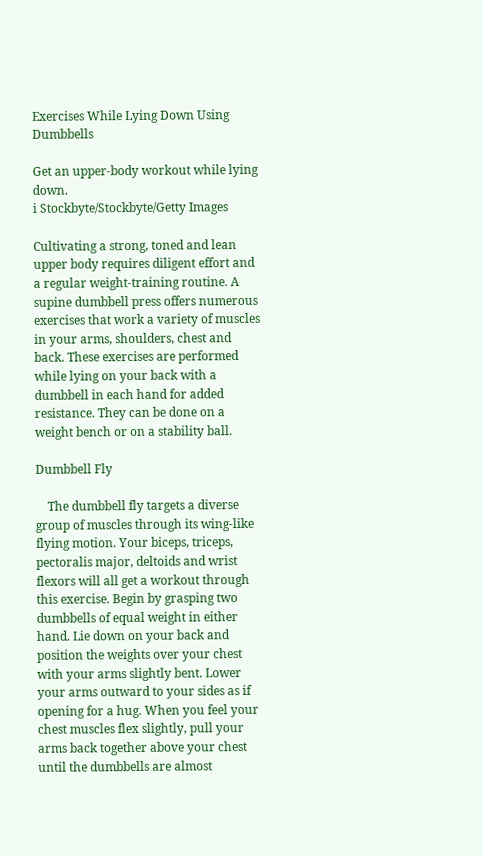Exercises While Lying Down Using Dumbbells

Get an upper-body workout while lying down.
i Stockbyte/Stockbyte/Getty Images

Cultivating a strong, toned and lean upper body requires diligent effort and a regular weight-training routine. A supine dumbbell press offers numerous exercises that work a variety of muscles in your arms, shoulders, chest and back. These exercises are performed while lying on your back with a dumbbell in each hand for added resistance. They can be done on a weight bench or on a stability ball.

Dumbbell Fly

    The dumbbell fly targets a diverse group of muscles through its wing-like flying motion. Your biceps, triceps, pectoralis major, deltoids and wrist flexors will all get a workout through this exercise. Begin by grasping two dumbbells of equal weight in either hand. Lie down on your back and position the weights over your chest with your arms slightly bent. Lower your arms outward to your sides as if opening for a hug. When you feel your chest muscles flex slightly, pull your arms back together above your chest until the dumbbells are almost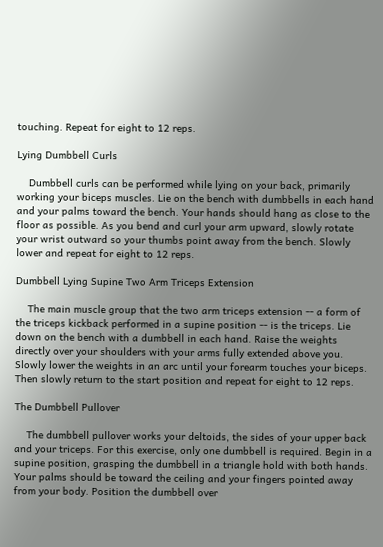touching. Repeat for eight to 12 reps.

Lying Dumbbell Curls

    Dumbbell curls can be performed while lying on your back, primarily working your biceps muscles. Lie on the bench with dumbbells in each hand and your palms toward the bench. Your hands should hang as close to the floor as possible. As you bend and curl your arm upward, slowly rotate your wrist outward so your thumbs point away from the bench. Slowly lower and repeat for eight to 12 reps.

Dumbbell Lying Supine Two Arm Triceps Extension

    The main muscle group that the two arm triceps extension -- a form of the triceps kickback performed in a supine position -- is the triceps. Lie down on the bench with a dumbbell in each hand. Raise the weights directly over your shoulders with your arms fully extended above you. Slowly lower the weights in an arc until your forearm touches your biceps. Then slowly return to the start position and repeat for eight to 12 reps.

The Dumbbell Pullover

    The dumbbell pullover works your deltoids, the sides of your upper back and your triceps. For this exercise, only one dumbbell is required. Begin in a supine position, grasping the dumbbell in a triangle hold with both hands. Your palms should be toward the ceiling and your fingers pointed away from your body. Position the dumbbell over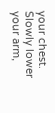your chest. Slowly lower your arm,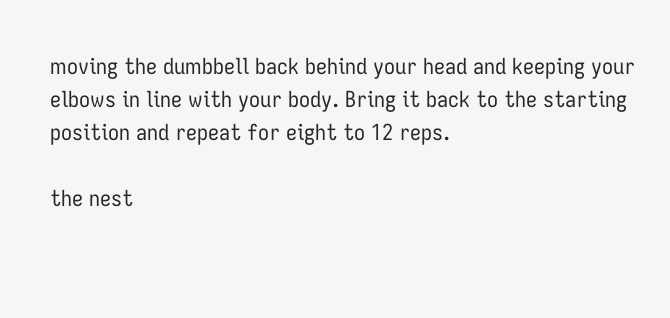moving the dumbbell back behind your head and keeping your elbows in line with your body. Bring it back to the starting position and repeat for eight to 12 reps.

the nest